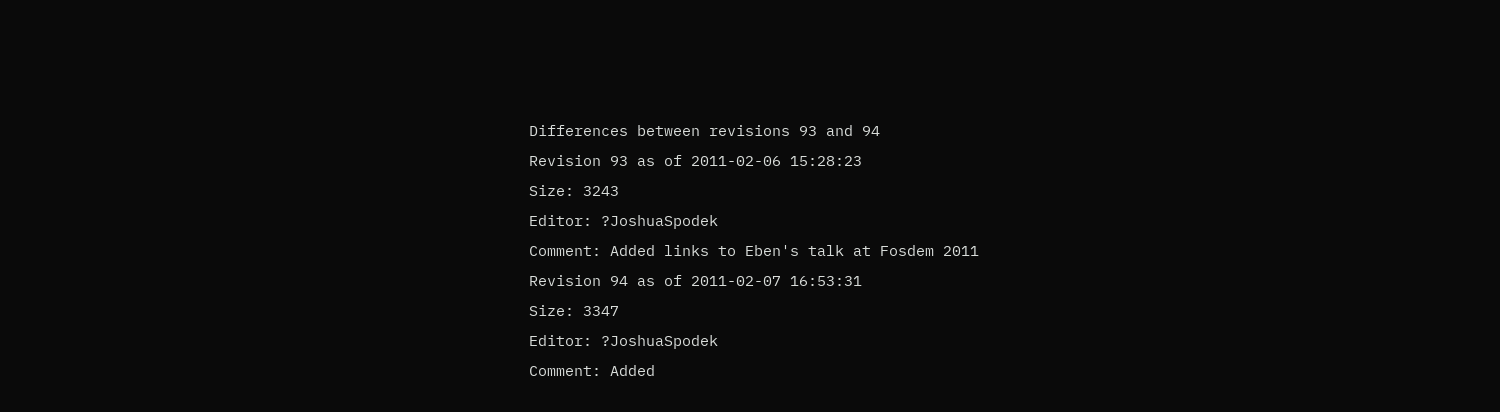Differences between revisions 93 and 94
Revision 93 as of 2011-02-06 15:28:23
Size: 3243
Editor: ?JoshuaSpodek
Comment: Added links to Eben's talk at Fosdem 2011
Revision 94 as of 2011-02-07 16:53:31
Size: 3347
Editor: ?JoshuaSpodek
Comment: Added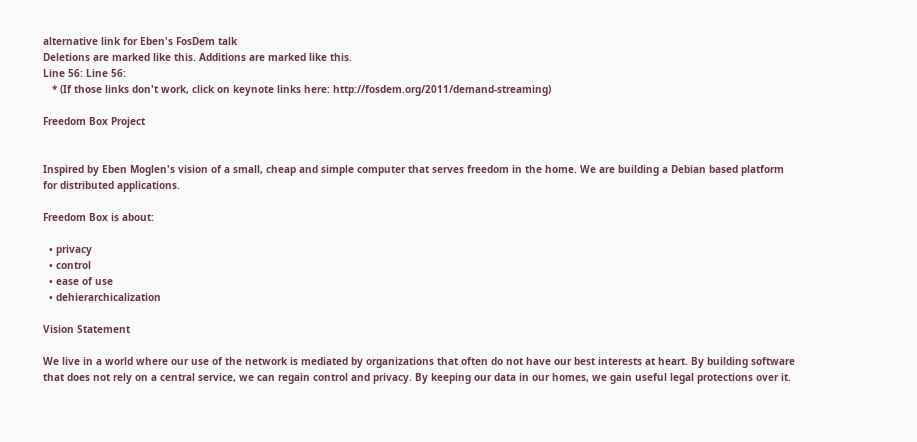alternative link for Eben's FosDem talk
Deletions are marked like this. Additions are marked like this.
Line 56: Line 56:
   * (If those links don't work, click on keynote links here: http://fosdem.org/2011/demand-streaming)

Freedom Box Project


Inspired by Eben Moglen's vision of a small, cheap and simple computer that serves freedom in the home. We are building a Debian based platform for distributed applications.

Freedom Box is about:

  • privacy
  • control
  • ease of use
  • dehierarchicalization

Vision Statement

We live in a world where our use of the network is mediated by organizations that often do not have our best interests at heart. By building software that does not rely on a central service, we can regain control and privacy. By keeping our data in our homes, we gain useful legal protections over it.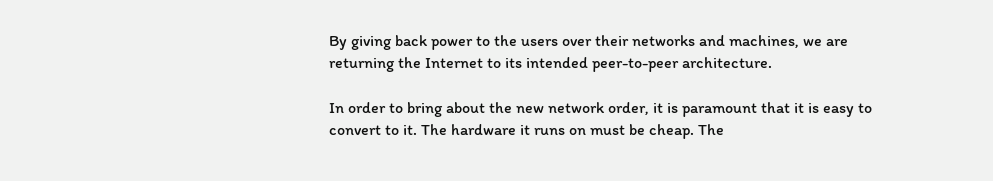By giving back power to the users over their networks and machines, we are returning the Internet to its intended peer-to-peer architecture.

In order to bring about the new network order, it is paramount that it is easy to convert to it. The hardware it runs on must be cheap. The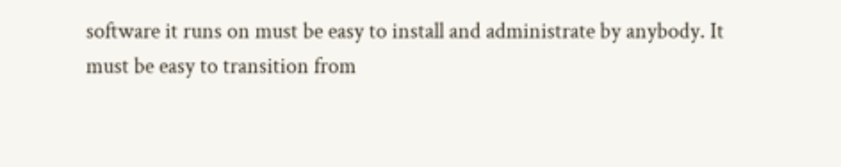software it runs on must be easy to install and administrate by anybody. It must be easy to transition from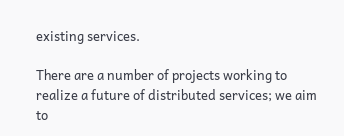existing services.

There are a number of projects working to realize a future of distributed services; we aim to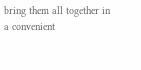bring them all together in a convenient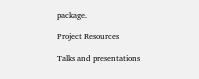package.

Project Resources

Talks and presentations